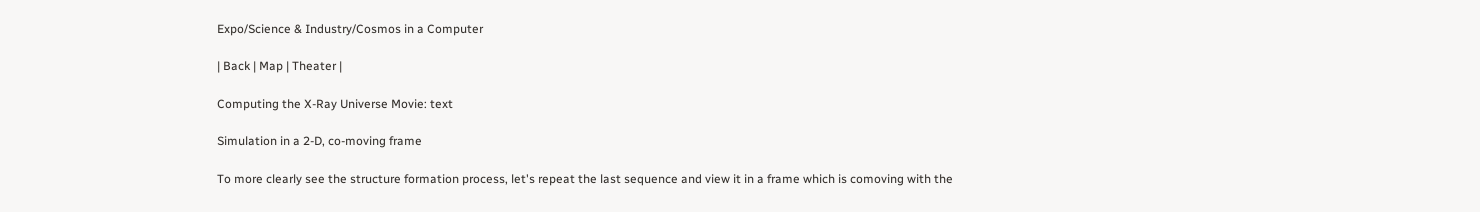Expo/Science & Industry/Cosmos in a Computer

| Back | Map | Theater |

Computing the X-Ray Universe Movie: text

Simulation in a 2-D, co-moving frame

To more clearly see the structure formation process, let's repeat the last sequence and view it in a frame which is comoving with the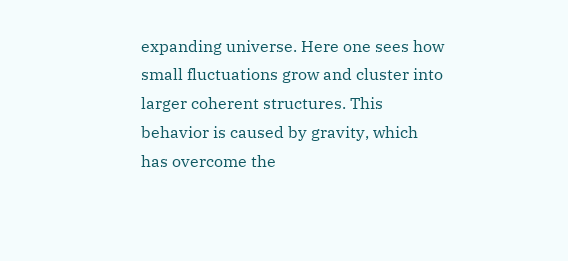expanding universe. Here one sees how small fluctuations grow and cluster into larger coherent structures. This behavior is caused by gravity, which has overcome the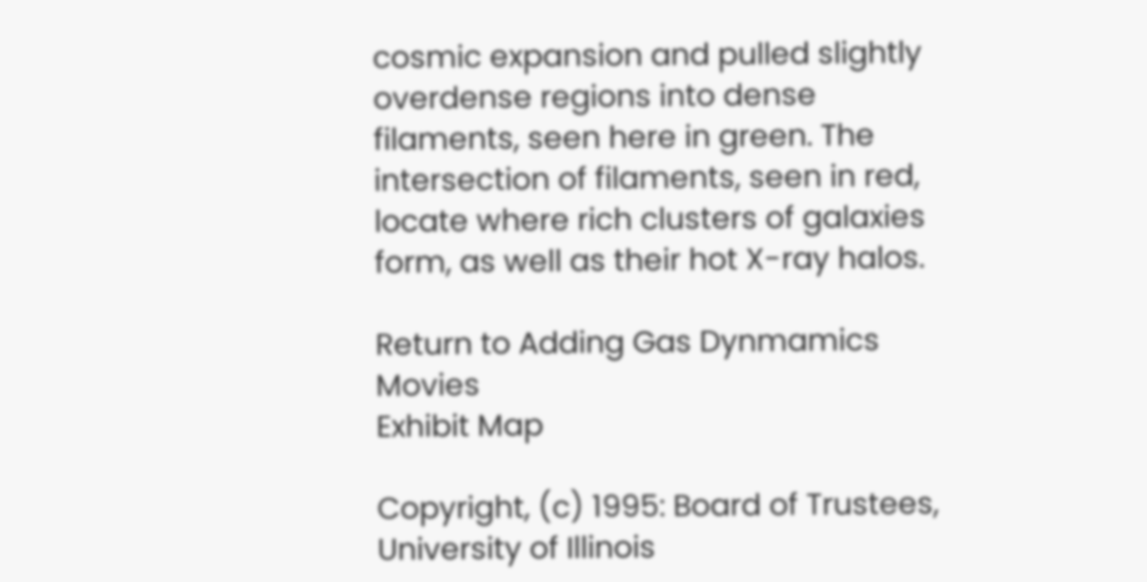cosmic expansion and pulled slightly overdense regions into dense filaments, seen here in green. The intersection of filaments, seen in red, locate where rich clusters of galaxies form, as well as their hot X-ray halos.

Return to Adding Gas Dynmamics Movies
Exhibit Map

Copyright, (c) 1995: Board of Trustees, University of Illinois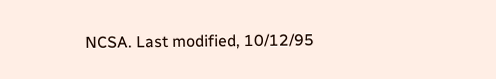NCSA. Last modified, 10/12/95